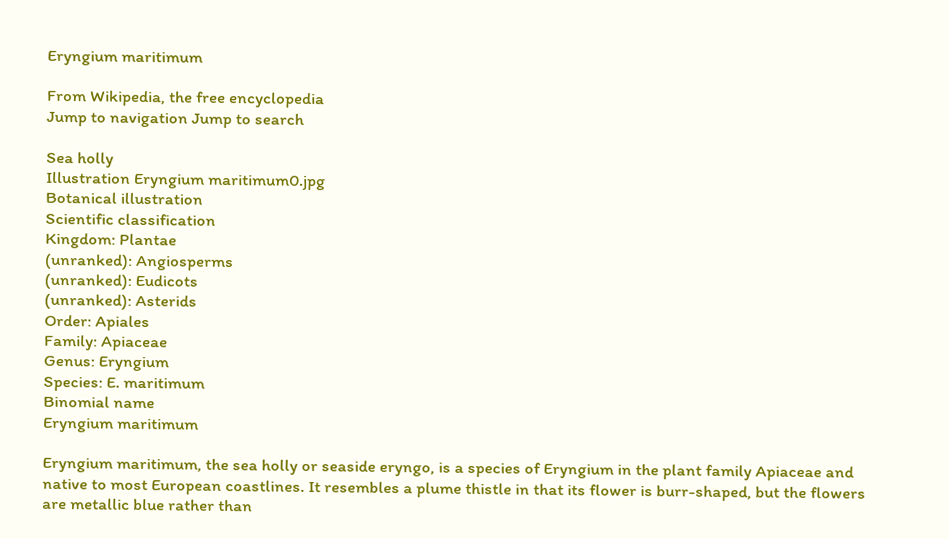Eryngium maritimum

From Wikipedia, the free encyclopedia
Jump to navigation Jump to search

Sea holly
Illustration Eryngium maritimum0.jpg
Botanical illustration
Scientific classification
Kingdom: Plantae
(unranked): Angiosperms
(unranked): Eudicots
(unranked): Asterids
Order: Apiales
Family: Apiaceae
Genus: Eryngium
Species: E. maritimum
Binomial name
Eryngium maritimum

Eryngium maritimum, the sea holly or seaside eryngo, is a species of Eryngium in the plant family Apiaceae and native to most European coastlines. It resembles a plume thistle in that its flower is burr-shaped, but the flowers are metallic blue rather than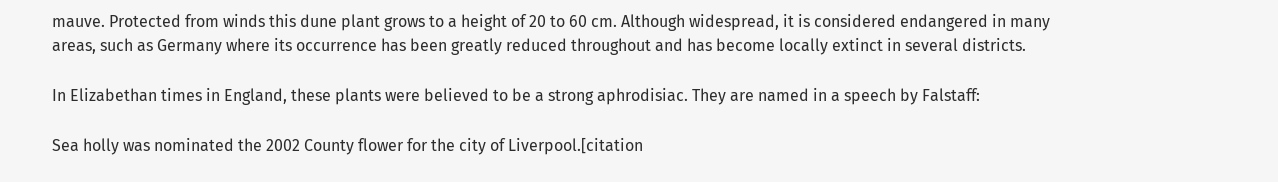mauve. Protected from winds this dune plant grows to a height of 20 to 60 cm. Although widespread, it is considered endangered in many areas, such as Germany where its occurrence has been greatly reduced throughout and has become locally extinct in several districts.

In Elizabethan times in England, these plants were believed to be a strong aphrodisiac. They are named in a speech by Falstaff:

Sea holly was nominated the 2002 County flower for the city of Liverpool.[citation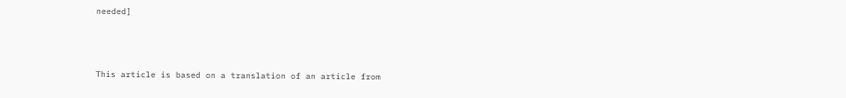needed]



This article is based on a translation of an article from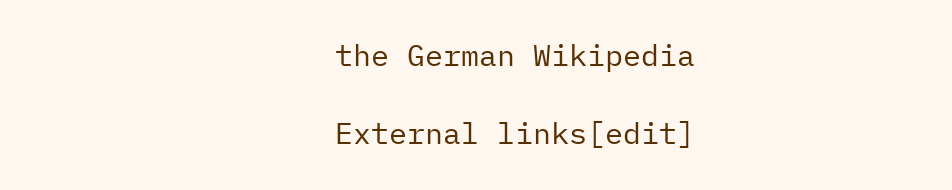the German Wikipedia

External links[edit]